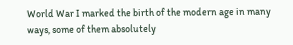World War I marked the birth of the modern age in many ways, some of them absolutely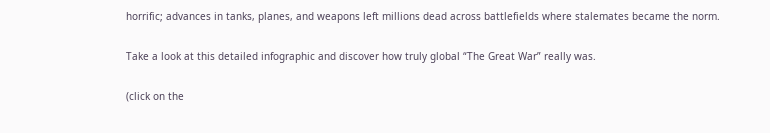horrific; advances in tanks, planes, and weapons left millions dead across battlefields where stalemates became the norm.

Take a look at this detailed infographic and discover how truly global “The Great War” really was.

(click on the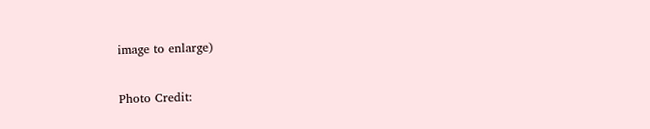image to enlarge)

Photo Credit: